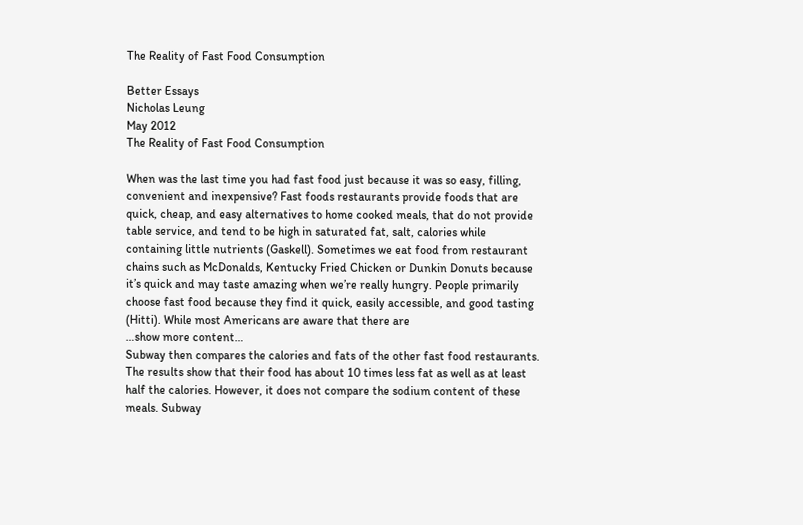The Reality of Fast Food Consumption

Better Essays
Nicholas Leung
May 2012
The Reality of Fast Food Consumption

When was the last time you had fast food just because it was so easy, filling, convenient and inexpensive? Fast foods restaurants provide foods that are quick, cheap, and easy alternatives to home cooked meals, that do not provide table service, and tend to be high in saturated fat, salt, calories while containing little nutrients (Gaskell). Sometimes we eat food from restaurant chains such as McDonalds, Kentucky Fried Chicken or Dunkin Donuts because it’s quick and may taste amazing when we’re really hungry. People primarily choose fast food because they find it quick, easily accessible, and good tasting (Hitti). While most Americans are aware that there are
…show more content…
Subway then compares the calories and fats of the other fast food restaurants. The results show that their food has about 10 times less fat as well as at least half the calories. However, it does not compare the sodium content of these meals. Subway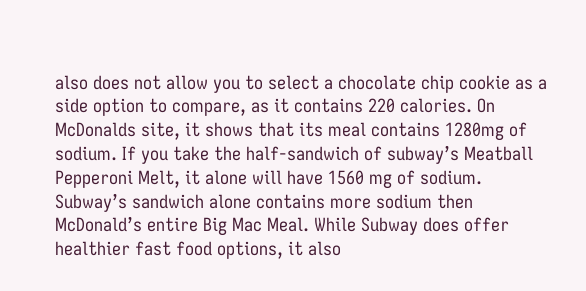also does not allow you to select a chocolate chip cookie as a side option to compare, as it contains 220 calories. On McDonalds site, it shows that its meal contains 1280mg of sodium. If you take the half-sandwich of subway’s Meatball Pepperoni Melt, it alone will have 1560 mg of sodium. Subway’s sandwich alone contains more sodium then McDonald’s entire Big Mac Meal. While Subway does offer healthier fast food options, it also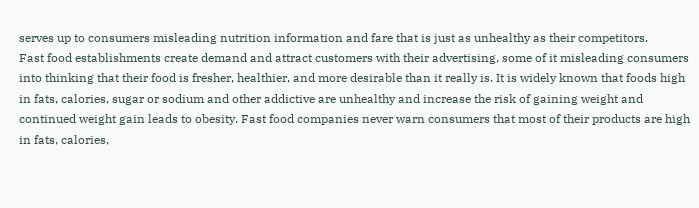serves up to consumers misleading nutrition information and fare that is just as unhealthy as their competitors.
Fast food establishments create demand and attract customers with their advertising, some of it misleading consumers into thinking that their food is fresher, healthier, and more desirable than it really is. It is widely known that foods high in fats, calories, sugar or sodium and other addictive are unhealthy and increase the risk of gaining weight and continued weight gain leads to obesity. Fast food companies never warn consumers that most of their products are high in fats, calories,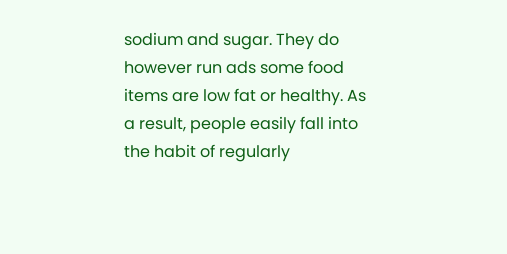sodium and sugar. They do however run ads some food items are low fat or healthy. As a result, people easily fall into the habit of regularly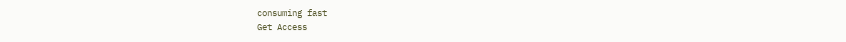consuming fast
Get Access